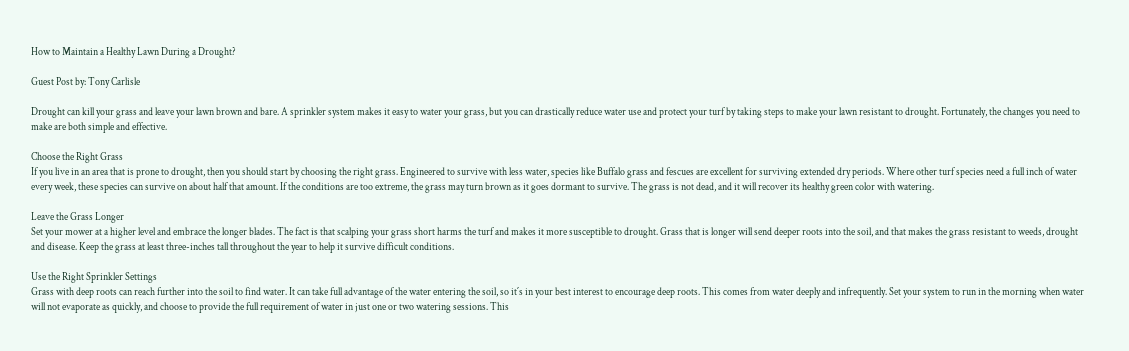How to Maintain a Healthy Lawn During a Drought?

Guest Post by: Tony Carlisle

Drought can kill your grass and leave your lawn brown and bare. A sprinkler system makes it easy to water your grass, but you can drastically reduce water use and protect your turf by taking steps to make your lawn resistant to drought. Fortunately, the changes you need to make are both simple and effective.

Choose the Right Grass
If you live in an area that is prone to drought, then you should start by choosing the right grass. Engineered to survive with less water, species like Buffalo grass and fescues are excellent for surviving extended dry periods. Where other turf species need a full inch of water every week, these species can survive on about half that amount. If the conditions are too extreme, the grass may turn brown as it goes dormant to survive. The grass is not dead, and it will recover its healthy green color with watering.

Leave the Grass Longer
Set your mower at a higher level and embrace the longer blades. The fact is that scalping your grass short harms the turf and makes it more susceptible to drought. Grass that is longer will send deeper roots into the soil, and that makes the grass resistant to weeds, drought and disease. Keep the grass at least three-inches tall throughout the year to help it survive difficult conditions.

Use the Right Sprinkler Settings
Grass with deep roots can reach further into the soil to find water. It can take full advantage of the water entering the soil, so it´s in your best interest to encourage deep roots. This comes from water deeply and infrequently. Set your system to run in the morning when water will not evaporate as quickly, and choose to provide the full requirement of water in just one or two watering sessions. This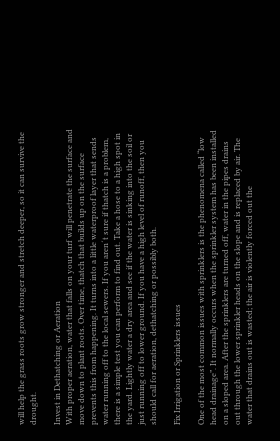will help the grass roots grow stronger and stretch deeper, so it can survive the drought.

Invest in Dethatching or Aeration
With proper aeration, water that falls on your turf will penetrate the surface and move down to plant roots. Over time, thatch that builds up on the surface prevents this from happening. It turns into a little waterproof layer that sends water running off to the local sewers. If you aren´t sure if thatch is a problem, there is a simple test you can perform to find out. Take a hose to a high spot in the yard. Lightly water a dry area and see if the water is sinking into the soil or just running off to lower ground. If you have a high level of runoff, then you should call for aeration, dethatching or possibly both.

Fix Irrigation or Sprinklers issues

One of the most common issues with sprinklers is the phenomena called “low head drainage”. It normally occurs when the sprinkler system has been installed on a sloped area. After the sprinklers are turned off, water in the pipes drains out through the lower sprinkler heads on the slope and is replaced by air. The water that drains out is wasted; the air is violently forced out the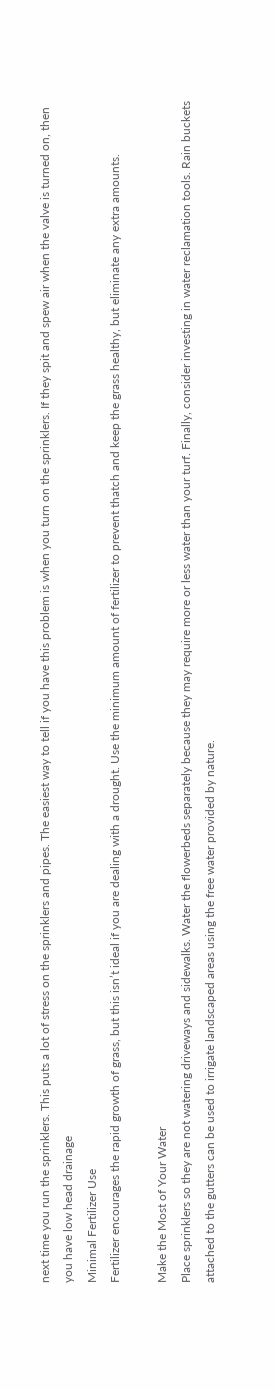next time you run the sprinklers. This puts a lot of stress on the sprinklers and pipes. The easiest way to tell if you have this problem is when you turn on the sprinklers. If they spit and spew air when the valve is turned on, then you have low head drainage
Minimal Fertilizer Use
Fertilizer encourages the rapid growth of grass, but this isn’t ideal if you are dealing with a drought. Use the minimum amount of fertilizer to prevent thatch and keep the grass healthy, but eliminate any extra amounts.

Make the Most of Your Water
Place sprinklers so they are not watering driveways and sidewalks. Water the flowerbeds separately because they may require more or less water than your turf. Finally, consider investing in water reclamation tools. Rain buckets attached to the gutters can be used to irrigate landscaped areas using the free water provided by nature.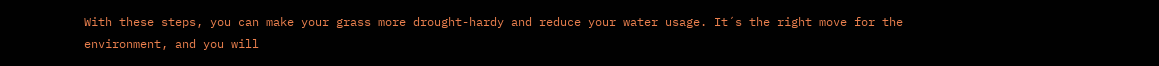With these steps, you can make your grass more drought-hardy and reduce your water usage. It´s the right move for the environment, and you will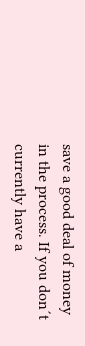save a good deal of money in the process. If you don´t currently have a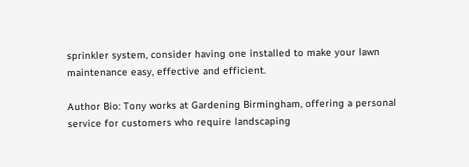sprinkler system, consider having one installed to make your lawn maintenance easy, effective and efficient.

Author Bio: Tony works at Gardening Birmingham, offering a personal service for customers who require landscaping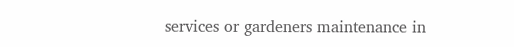services or gardeners maintenance in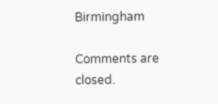Birmingham

Comments are closed.